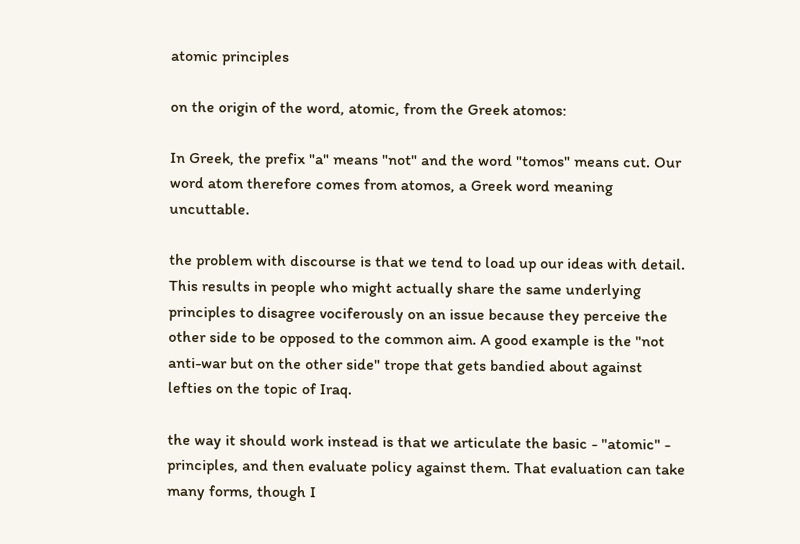atomic principles

on the origin of the word, atomic, from the Greek atomos:

In Greek, the prefix "a" means "not" and the word "tomos" means cut. Our word atom therefore comes from atomos, a Greek word meaning uncuttable.

the problem with discourse is that we tend to load up our ideas with detail. This results in people who might actually share the same underlying principles to disagree vociferously on an issue because they perceive the other side to be opposed to the common aim. A good example is the "not anti-war but on the other side" trope that gets bandied about against lefties on the topic of Iraq.

the way it should work instead is that we articulate the basic - "atomic" - principles, and then evaluate policy against them. That evaluation can take many forms, though I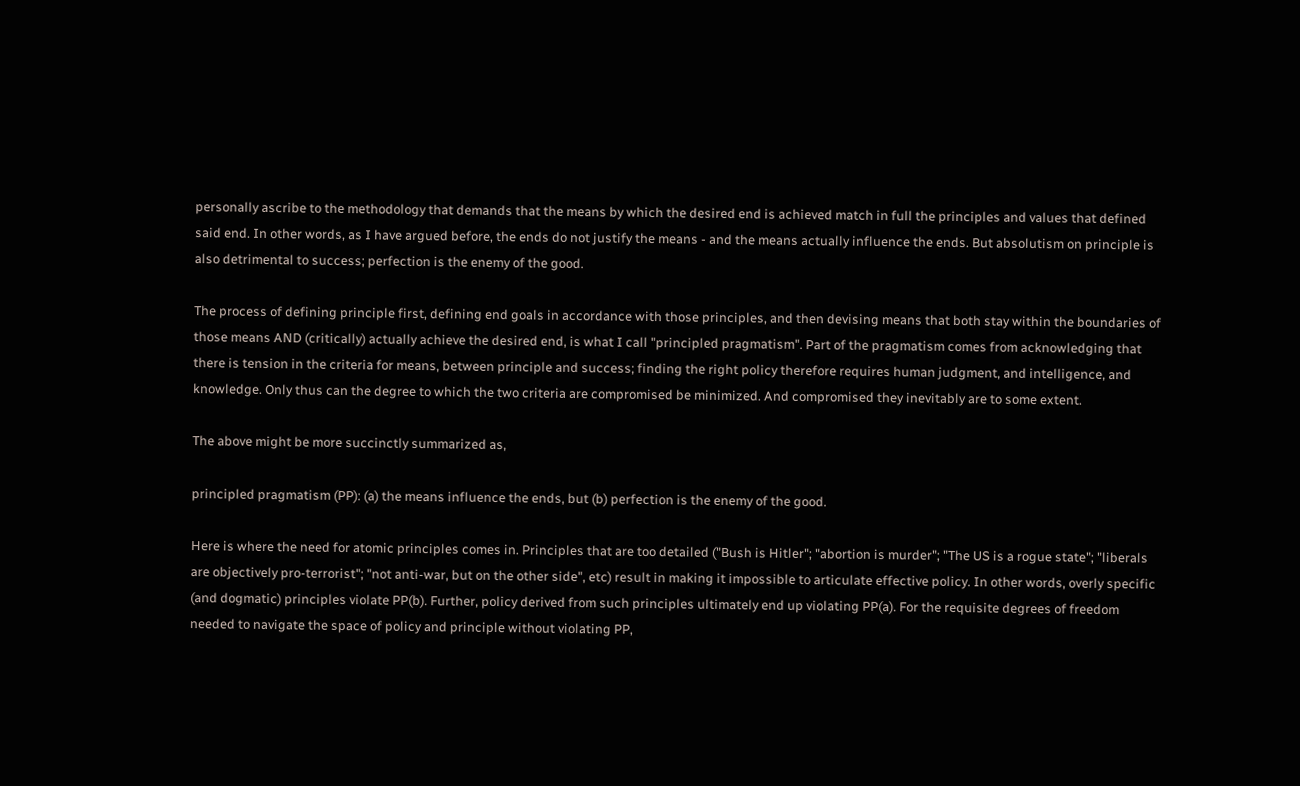personally ascribe to the methodology that demands that the means by which the desired end is achieved match in full the principles and values that defined said end. In other words, as I have argued before, the ends do not justify the means - and the means actually influence the ends. But absolutism on principle is also detrimental to success; perfection is the enemy of the good.

The process of defining principle first, defining end goals in accordance with those principles, and then devising means that both stay within the boundaries of those means AND (critically) actually achieve the desired end, is what I call "principled pragmatism". Part of the pragmatism comes from acknowledging that there is tension in the criteria for means, between principle and success; finding the right policy therefore requires human judgment, and intelligence, and knowledge. Only thus can the degree to which the two criteria are compromised be minimized. And compromised they inevitably are to some extent.

The above might be more succinctly summarized as,

principled pragmatism (PP): (a) the means influence the ends, but (b) perfection is the enemy of the good.

Here is where the need for atomic principles comes in. Principles that are too detailed ("Bush is Hitler"; "abortion is murder"; "The US is a rogue state"; "liberals are objectively pro-terrorist"; "not anti-war, but on the other side", etc) result in making it impossible to articulate effective policy. In other words, overly specific (and dogmatic) principles violate PP(b). Further, policy derived from such principles ultimately end up violating PP(a). For the requisite degrees of freedom needed to navigate the space of policy and principle without violating PP,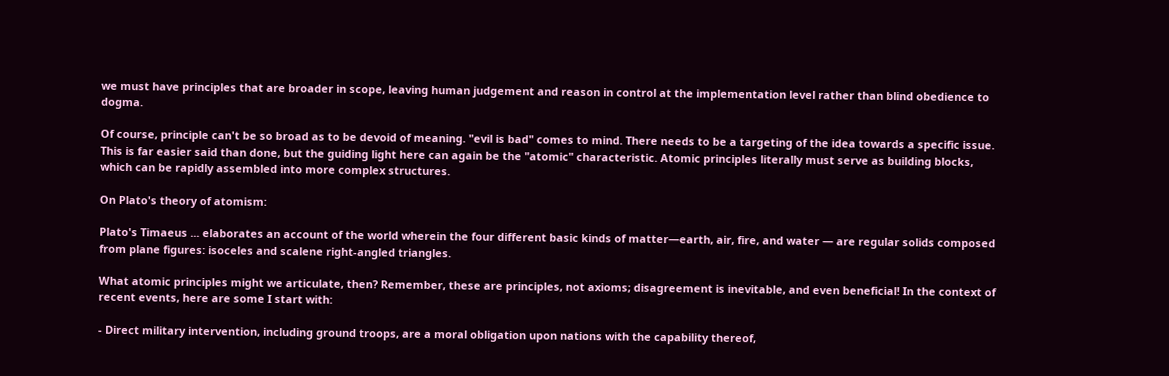we must have principles that are broader in scope, leaving human judgement and reason in control at the implementation level rather than blind obedience to dogma.

Of course, principle can't be so broad as to be devoid of meaning. "evil is bad" comes to mind. There needs to be a targeting of the idea towards a specific issue. This is far easier said than done, but the guiding light here can again be the "atomic" characteristic. Atomic principles literally must serve as building blocks, which can be rapidly assembled into more complex structures.

On Plato's theory of atomism:

Plato's Timaeus ... elaborates an account of the world wherein the four different basic kinds of matter—earth, air, fire, and water — are regular solids composed from plane figures: isoceles and scalene right-angled triangles.

What atomic principles might we articulate, then? Remember, these are principles, not axioms; disagreement is inevitable, and even beneficial! In the context of recent events, here are some I start with:

- Direct military intervention, including ground troops, are a moral obligation upon nations with the capability thereof,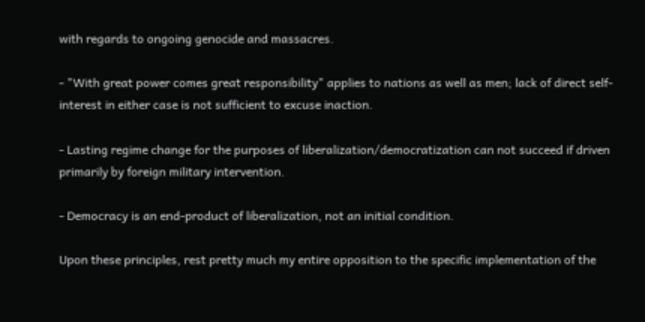with regards to ongoing genocide and massacres.

- "With great power comes great responsibility" applies to nations as well as men; lack of direct self-interest in either case is not sufficient to excuse inaction.

- Lasting regime change for the purposes of liberalization/democratization can not succeed if driven primarily by foreign military intervention.

- Democracy is an end-product of liberalization, not an initial condition.

Upon these principles, rest pretty much my entire opposition to the specific implementation of the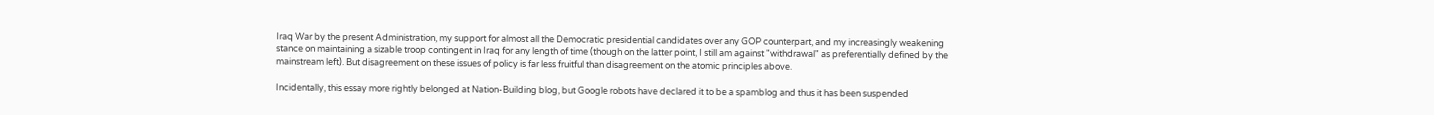Iraq War by the present Administration, my support for almost all the Democratic presidential candidates over any GOP counterpart, and my increasingly weakening stance on maintaining a sizable troop contingent in Iraq for any length of time (though on the latter point, I still am against "withdrawal" as preferentially defined by the mainstream left). But disagreement on these issues of policy is far less fruitful than disagreement on the atomic principles above.

Incidentally, this essay more rightly belonged at Nation-Building blog, but Google robots have declared it to be a spamblog and thus it has been suspended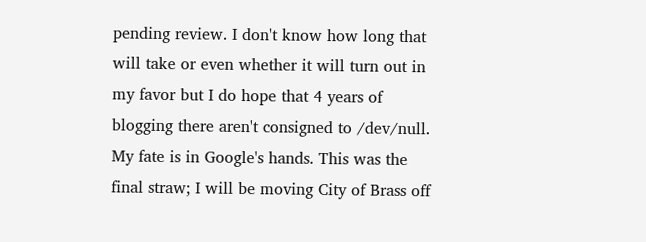pending review. I don't know how long that will take or even whether it will turn out in my favor but I do hope that 4 years of blogging there aren't consigned to /dev/null. My fate is in Google's hands. This was the final straw; I will be moving City of Brass off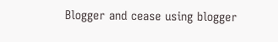Blogger and cease using blogger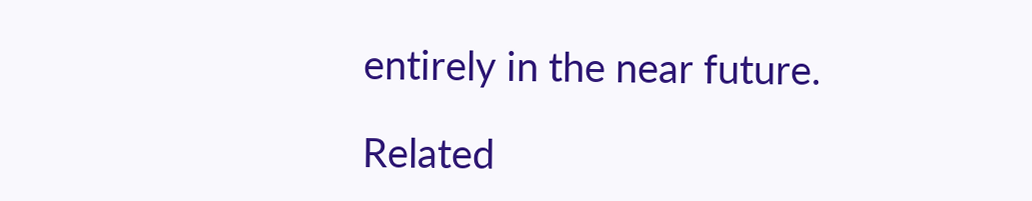entirely in the near future.

Related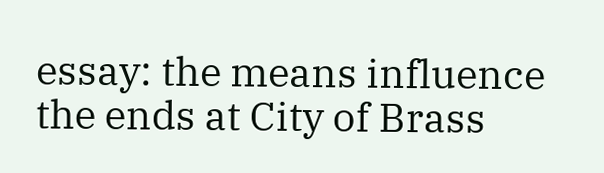essay: the means influence the ends at City of Brass